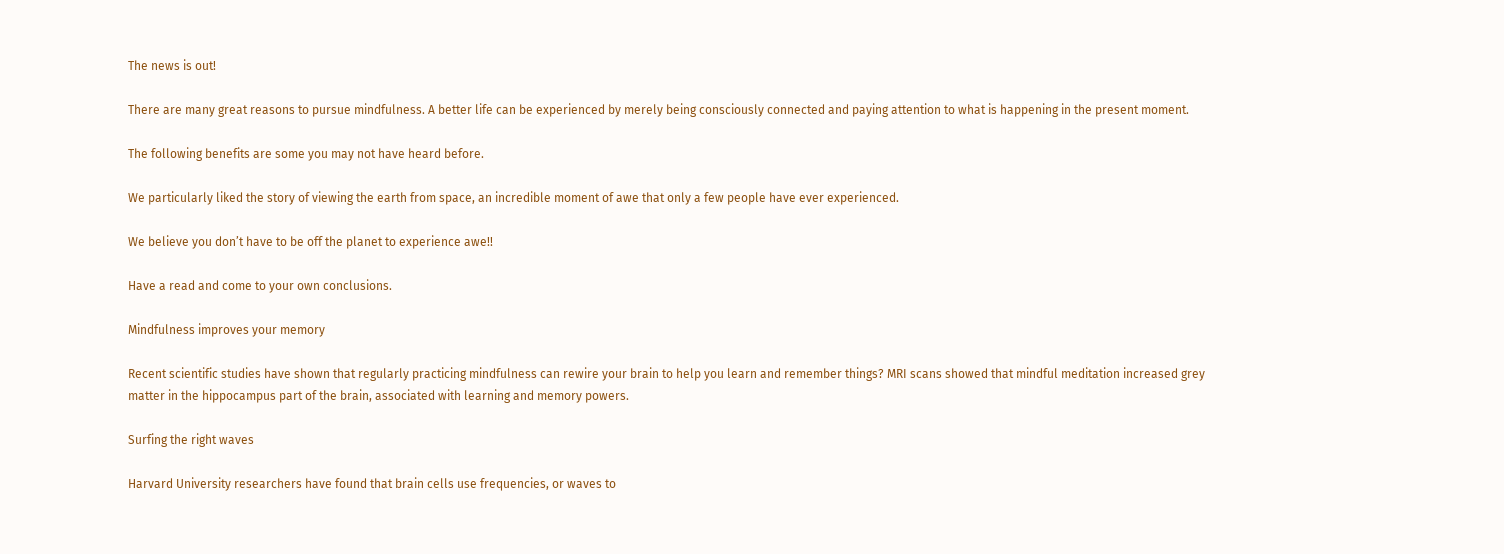The news is out!

There are many great reasons to pursue mindfulness. A better life can be experienced by merely being consciously connected and paying attention to what is happening in the present moment.

The following benefits are some you may not have heard before.

We particularly liked the story of viewing the earth from space, an incredible moment of awe that only a few people have ever experienced.

We believe you don’t have to be off the planet to experience awe!!

Have a read and come to your own conclusions.

Mindfulness improves your memory

Recent scientific studies have shown that regularly practicing mindfulness can rewire your brain to help you learn and remember things? MRI scans showed that mindful meditation increased grey matter in the hippocampus part of the brain, associated with learning and memory powers.

Surfing the right waves

Harvard University researchers have found that brain cells use frequencies, or waves to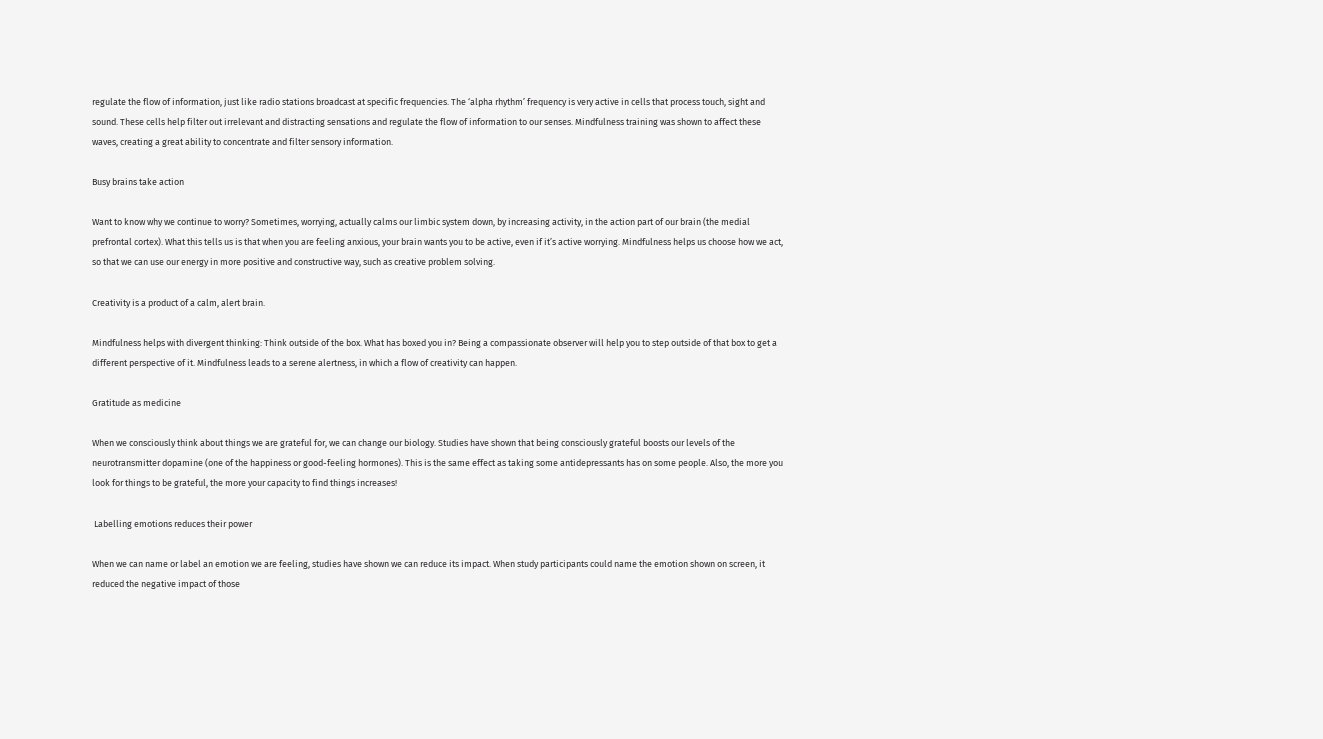regulate the flow of information, just like radio stations broadcast at specific frequencies. The ‘alpha rhythm’ frequency is very active in cells that process touch, sight and sound. These cells help filter out irrelevant and distracting sensations and regulate the flow of information to our senses. Mindfulness training was shown to affect these waves, creating a great ability to concentrate and filter sensory information.

Busy brains take action

Want to know why we continue to worry? Sometimes, worrying, actually calms our limbic system down, by increasing activity, in the action part of our brain (the medial prefrontal cortex). What this tells us is that when you are feeling anxious, your brain wants you to be active, even if it’s active worrying. Mindfulness helps us choose how we act, so that we can use our energy in more positive and constructive way, such as creative problem solving.

Creativity is a product of a calm, alert brain.

Mindfulness helps with divergent thinking: Think outside of the box. What has boxed you in? Being a compassionate observer will help you to step outside of that box to get a different perspective of it. Mindfulness leads to a serene alertness, in which a flow of creativity can happen.

Gratitude as medicine

When we consciously think about things we are grateful for, we can change our biology. Studies have shown that being consciously grateful boosts our levels of the neurotransmitter dopamine (one of the happiness or good-feeling hormones). This is the same effect as taking some antidepressants has on some people. Also, the more you look for things to be grateful, the more your capacity to find things increases!

 Labelling emotions reduces their power

When we can name or label an emotion we are feeling, studies have shown we can reduce its impact. When study participants could name the emotion shown on screen, it reduced the negative impact of those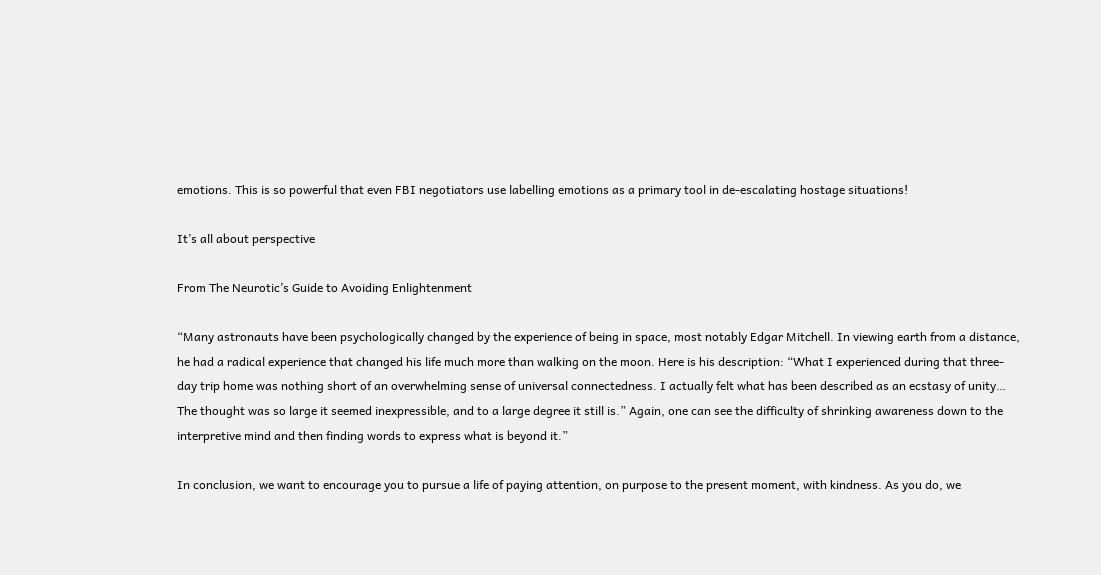emotions. This is so powerful that even FBI negotiators use labelling emotions as a primary tool in de-escalating hostage situations!

It’s all about perspective

From The Neurotic’s Guide to Avoiding Enlightenment

“Many astronauts have been psychologically changed by the experience of being in space, most notably Edgar Mitchell. In viewing earth from a distance, he had a radical experience that changed his life much more than walking on the moon. Here is his description: “What I experienced during that three-day trip home was nothing short of an overwhelming sense of universal connectedness. I actually felt what has been described as an ecstasy of unity… The thought was so large it seemed inexpressible, and to a large degree it still is.” Again, one can see the difficulty of shrinking awareness down to the interpretive mind and then finding words to express what is beyond it.”

In conclusion, we want to encourage you to pursue a life of paying attention, on purpose to the present moment, with kindness. As you do, we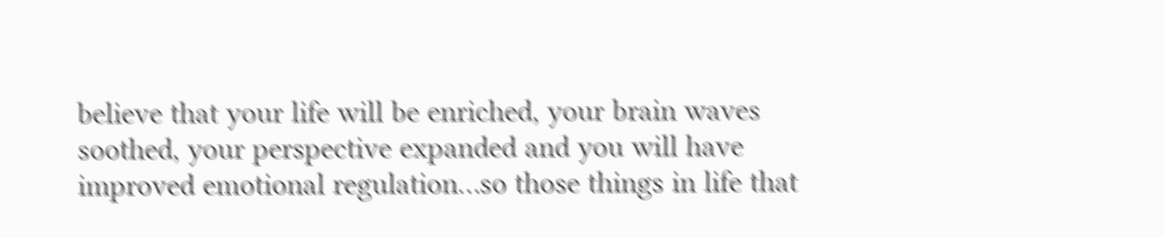believe that your life will be enriched, your brain waves soothed, your perspective expanded and you will have improved emotional regulation…so those things in life that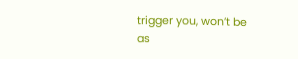trigger you, won’t be as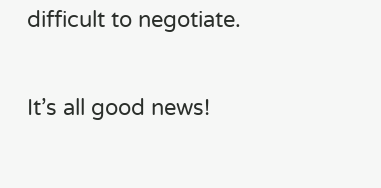difficult to negotiate.

It’s all good news!